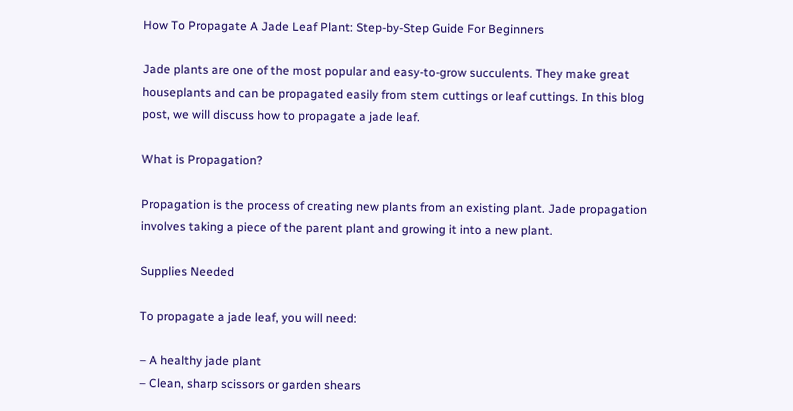How To Propagate A Jade Leaf Plant: Step-by-Step Guide For Beginners

Jade plants are one of the most popular and easy-to-grow succulents. They make great houseplants and can be propagated easily from stem cuttings or leaf cuttings. In this blog post, we will discuss how to propagate a jade leaf.

What is Propagation?

Propagation is the process of creating new plants from an existing plant. Jade propagation involves taking a piece of the parent plant and growing it into a new plant.

Supplies Needed

To propagate a jade leaf, you will need:

– A healthy jade plant
– Clean, sharp scissors or garden shears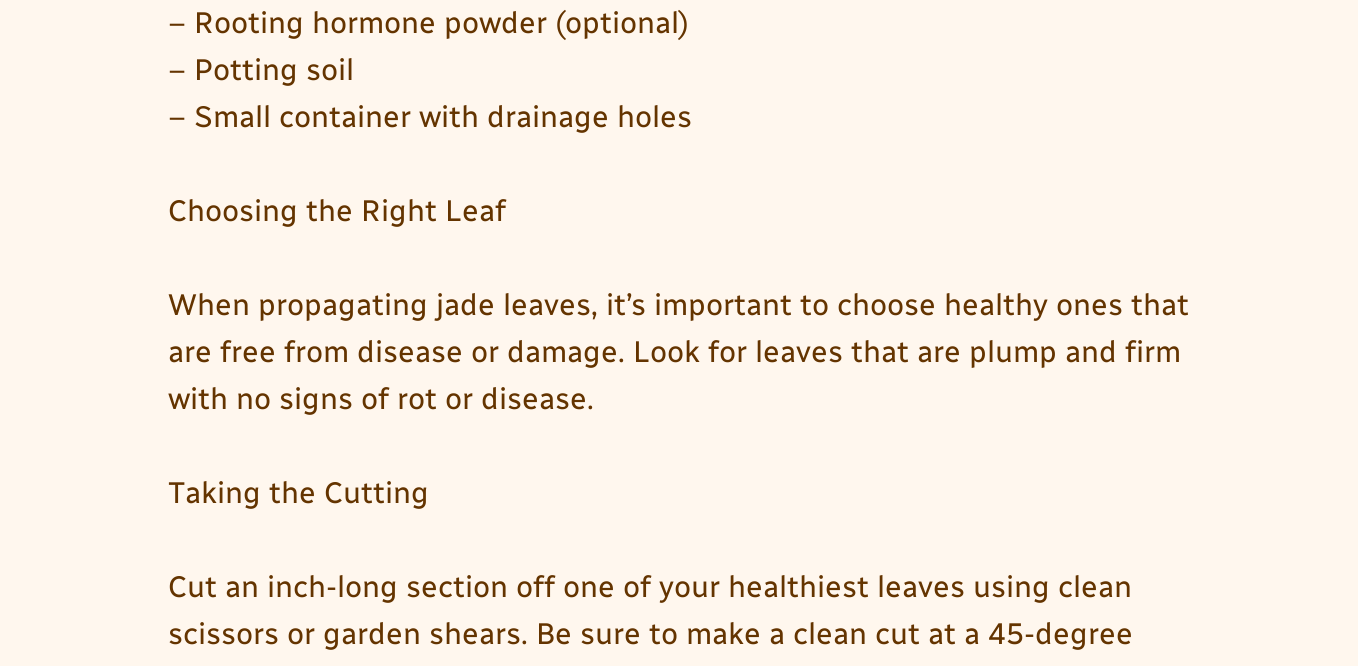– Rooting hormone powder (optional)
– Potting soil
– Small container with drainage holes

Choosing the Right Leaf

When propagating jade leaves, it’s important to choose healthy ones that are free from disease or damage. Look for leaves that are plump and firm with no signs of rot or disease.

Taking the Cutting

Cut an inch-long section off one of your healthiest leaves using clean scissors or garden shears. Be sure to make a clean cut at a 45-degree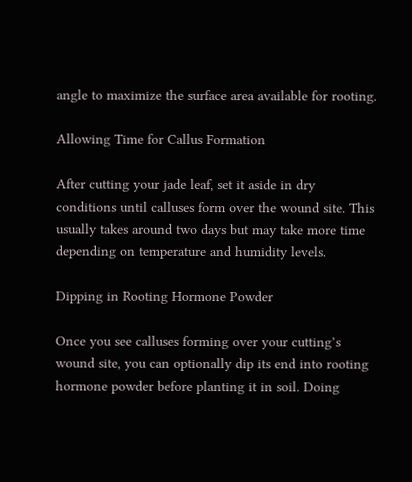angle to maximize the surface area available for rooting.

Allowing Time for Callus Formation

After cutting your jade leaf, set it aside in dry conditions until calluses form over the wound site. This usually takes around two days but may take more time depending on temperature and humidity levels.

Dipping in Rooting Hormone Powder

Once you see calluses forming over your cutting’s wound site, you can optionally dip its end into rooting hormone powder before planting it in soil. Doing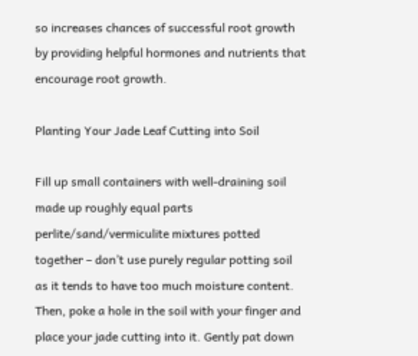so increases chances of successful root growth by providing helpful hormones and nutrients that encourage root growth.

Planting Your Jade Leaf Cutting into Soil

Fill up small containers with well-draining soil made up roughly equal parts perlite/sand/vermiculite mixtures potted together – don’t use purely regular potting soil as it tends to have too much moisture content. Then, poke a hole in the soil with your finger and place your jade cutting into it. Gently pat down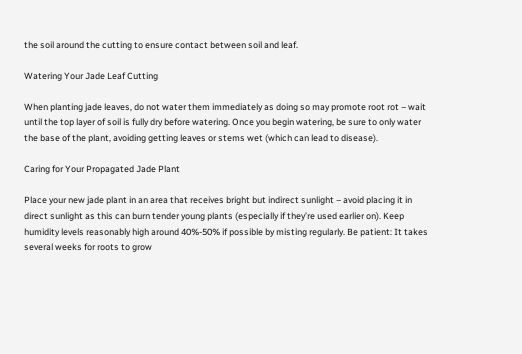the soil around the cutting to ensure contact between soil and leaf.

Watering Your Jade Leaf Cutting

When planting jade leaves, do not water them immediately as doing so may promote root rot – wait until the top layer of soil is fully dry before watering. Once you begin watering, be sure to only water the base of the plant, avoiding getting leaves or stems wet (which can lead to disease).

Caring for Your Propagated Jade Plant

Place your new jade plant in an area that receives bright but indirect sunlight – avoid placing it in direct sunlight as this can burn tender young plants (especially if they’re used earlier on). Keep humidity levels reasonably high around 40%-50% if possible by misting regularly. Be patient: It takes several weeks for roots to grow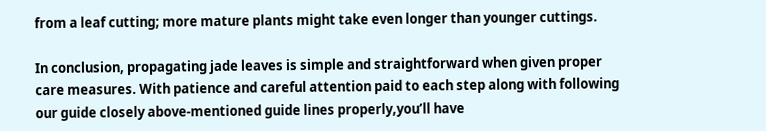from a leaf cutting; more mature plants might take even longer than younger cuttings.

In conclusion, propagating jade leaves is simple and straightforward when given proper care measures. With patience and careful attention paid to each step along with following our guide closely above-mentioned guide lines properly,you’ll have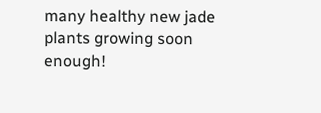many healthy new jade plants growing soon enough!